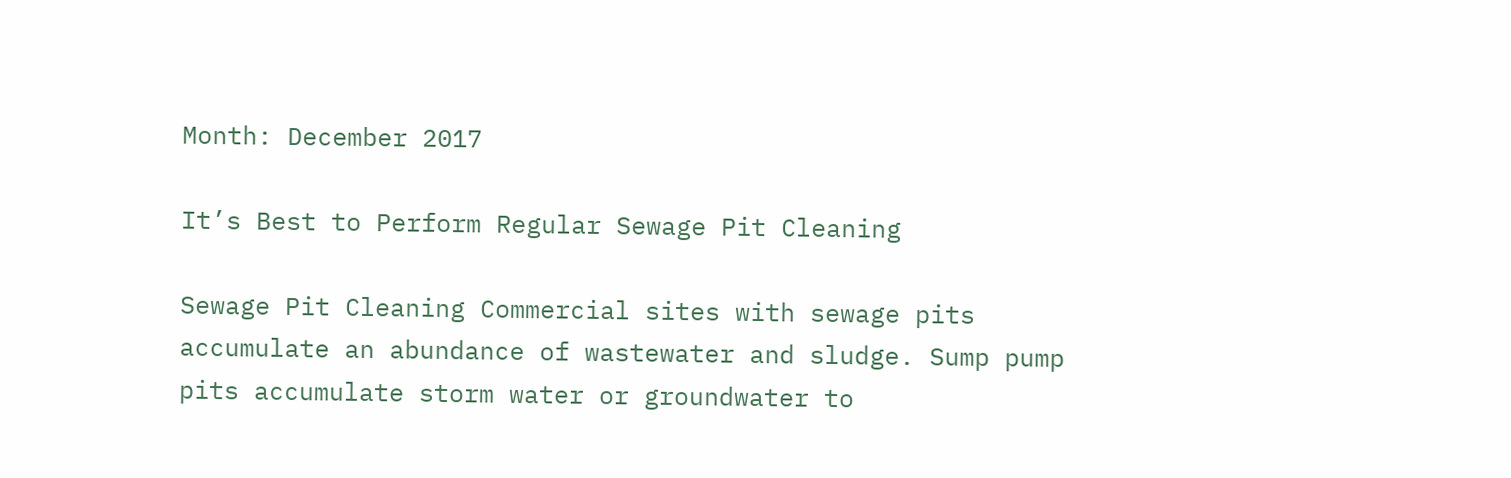Month: December 2017

It’s Best to Perform Regular Sewage Pit Cleaning

Sewage Pit Cleaning Commercial sites with sewage pits accumulate an abundance of wastewater and sludge. Sump pump pits accumulate storm water or groundwater to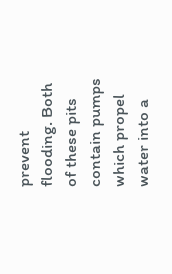prevent flooding. Both of these pits contain pumps which propel water into a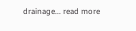drainage... read more